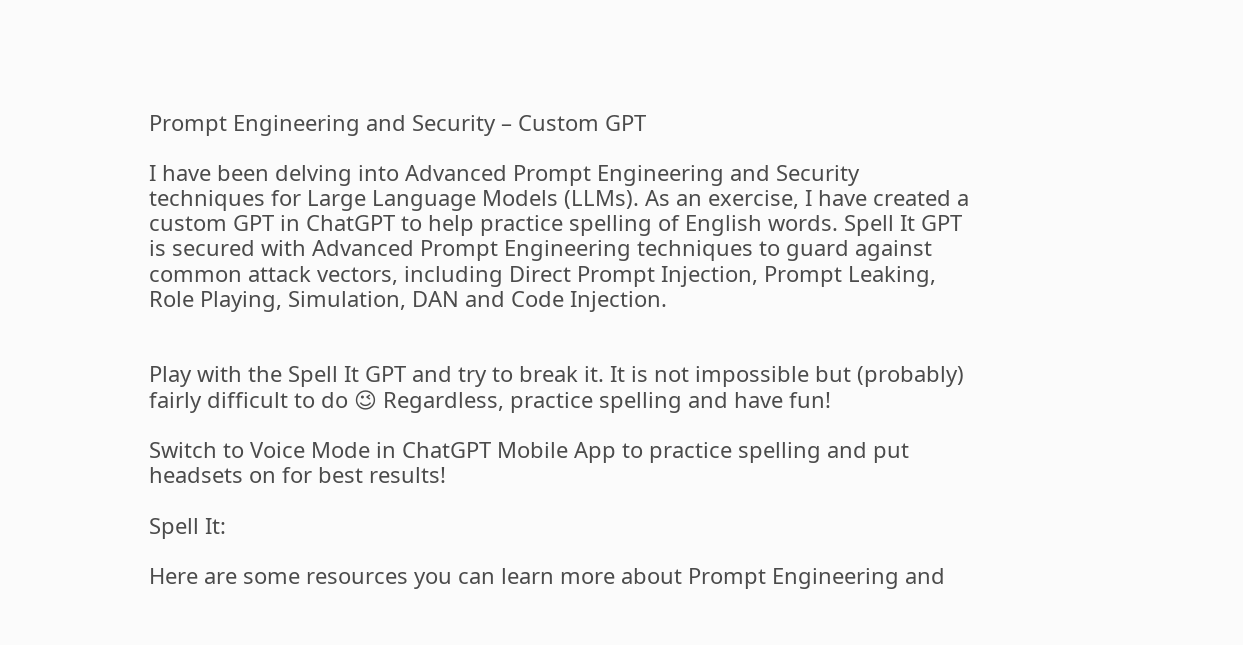Prompt Engineering and Security – Custom GPT

I have been delving into Advanced Prompt Engineering and Security techniques for Large Language Models (LLMs). As an exercise, I have created a custom GPT in ChatGPT to help practice spelling of English words. Spell It GPT is secured with Advanced Prompt Engineering techniques to guard against common attack vectors, including Direct Prompt Injection, Prompt Leaking, Role Playing, Simulation, DAN and Code Injection.


Play with the Spell It GPT and try to break it. It is not impossible but (probably) fairly difficult to do 😉 Regardless, practice spelling and have fun!

Switch to Voice Mode in ChatGPT Mobile App to practice spelling and put headsets on for best results!

Spell It:

Here are some resources you can learn more about Prompt Engineering and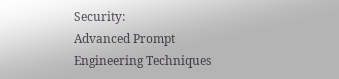Security:
Advanced Prompt Engineering Techniques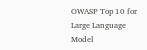OWASP Top 10 for Large Language Model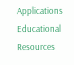Applications
Educational Resources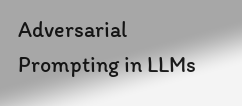Adversarial Prompting in LLMs